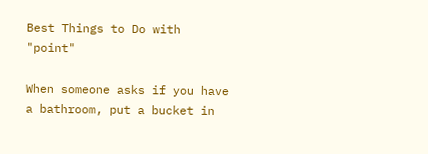Best Things to Do with "point"

When someone asks if you have a bathroom, put a bucket in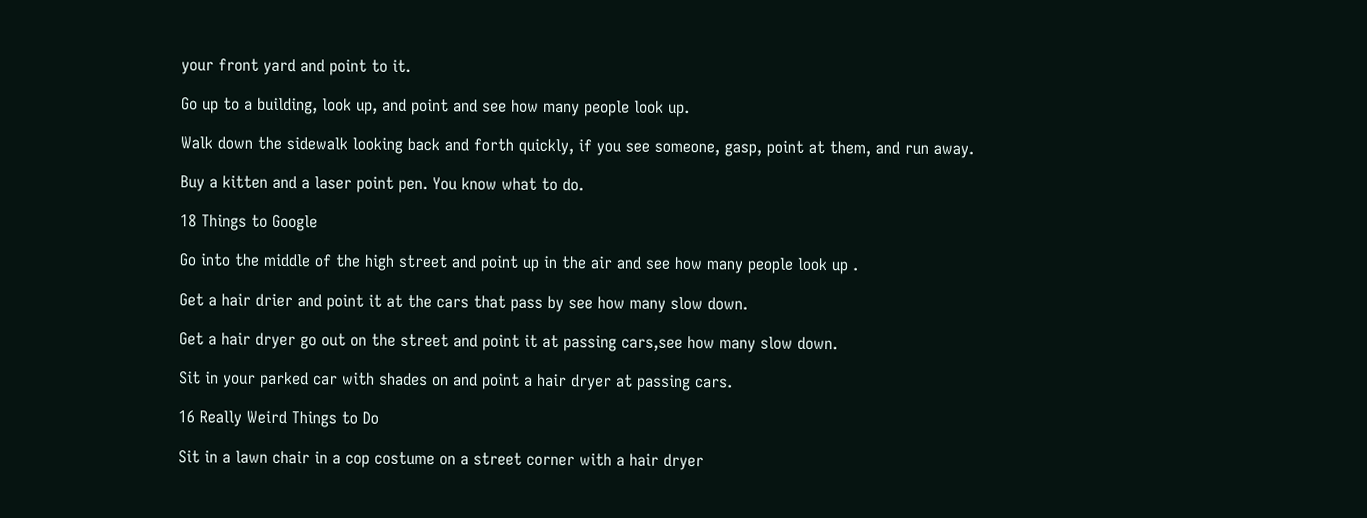your front yard and point to it.

Go up to a building, look up, and point and see how many people look up.

Walk down the sidewalk looking back and forth quickly, if you see someone, gasp, point at them, and run away.

Buy a kitten and a laser point pen. You know what to do.

18 Things to Google

Go into the middle of the high street and point up in the air and see how many people look up .

Get a hair drier and point it at the cars that pass by see how many slow down.

Get a hair dryer go out on the street and point it at passing cars,see how many slow down.

Sit in your parked car with shades on and point a hair dryer at passing cars.

16 Really Weird Things to Do

Sit in a lawn chair in a cop costume on a street corner with a hair dryer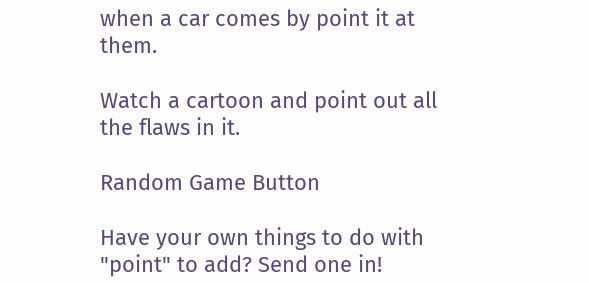when a car comes by point it at them.

Watch a cartoon and point out all the flaws in it.

Random Game Button

Have your own things to do with "point" to add? Send one in!